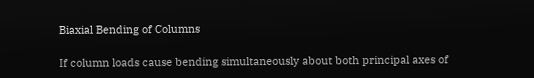Biaxial Bending of Columns

If column loads cause bending simultaneously about both principal axes of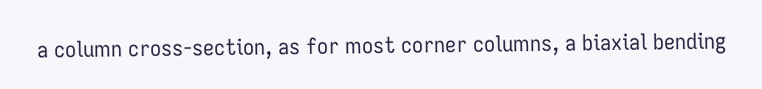a column cross-section, as for most corner columns, a biaxial bending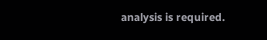analysis is required.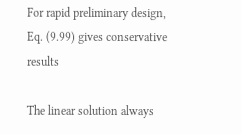For rapid preliminary design, Eq. (9.99) gives conservative results

The linear solution always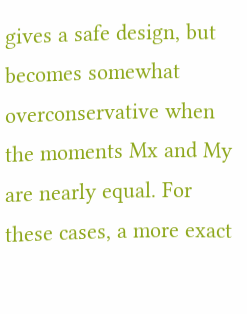gives a safe design, but becomes somewhat overconservative when the moments Mx and My are nearly equal. For these cases, a more exact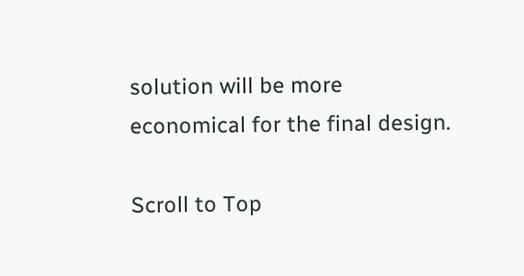solution will be more economical for the final design.

Scroll to Top